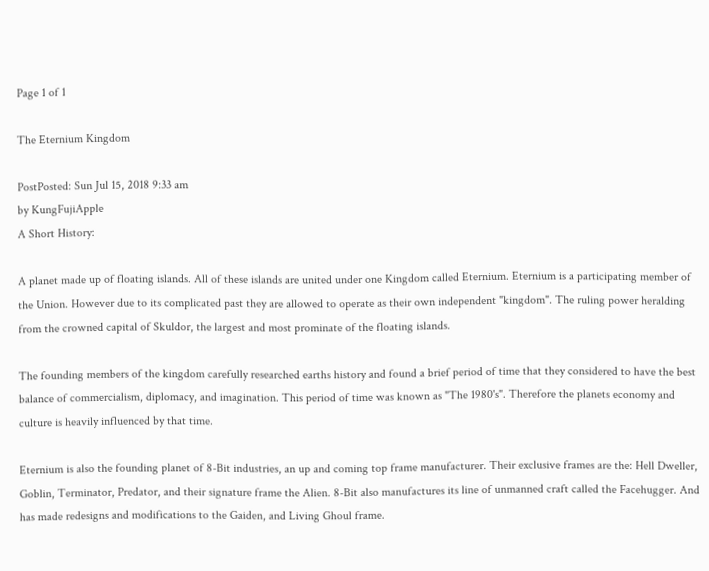Page 1 of 1

The Eternium Kingdom

PostPosted: Sun Jul 15, 2018 9:33 am
by KungFujiApple
A Short History:

A planet made up of floating islands. All of these islands are united under one Kingdom called Eternium. Eternium is a participating member of the Union. However due to its complicated past they are allowed to operate as their own independent "kingdom". The ruling power heralding from the crowned capital of Skuldor, the largest and most prominate of the floating islands.

The founding members of the kingdom carefully researched earths history and found a brief period of time that they considered to have the best balance of commercialism, diplomacy, and imagination. This period of time was known as "The 1980's". Therefore the planets economy and culture is heavily influenced by that time.

Eternium is also the founding planet of 8-Bit industries, an up and coming top frame manufacturer. Their exclusive frames are the: Hell Dweller, Goblin, Terminator, Predator, and their signature frame the Alien. 8-Bit also manufactures its line of unmanned craft called the Facehugger. And has made redesigns and modifications to the Gaiden, and Living Ghoul frame.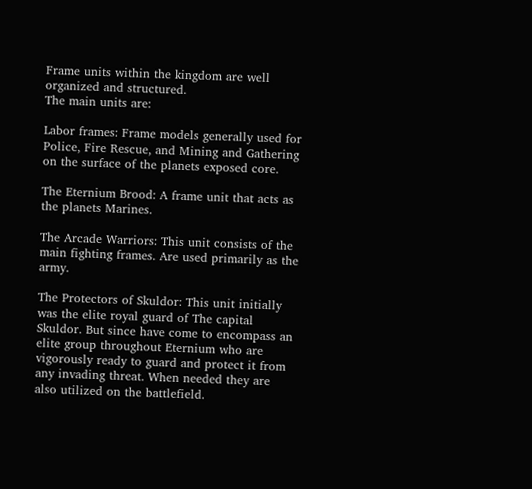Frame units within the kingdom are well organized and structured.
The main units are:

Labor frames: Frame models generally used for Police, Fire Rescue, and Mining and Gathering on the surface of the planets exposed core.

The Eternium Brood: A frame unit that acts as the planets Marines.

The Arcade Warriors: This unit consists of the main fighting frames. Are used primarily as the army.

The Protectors of Skuldor: This unit initially was the elite royal guard of The capital Skuldor. But since have come to encompass an elite group throughout Eternium who are vigorously ready to guard and protect it from any invading threat. When needed they are also utilized on the battlefield.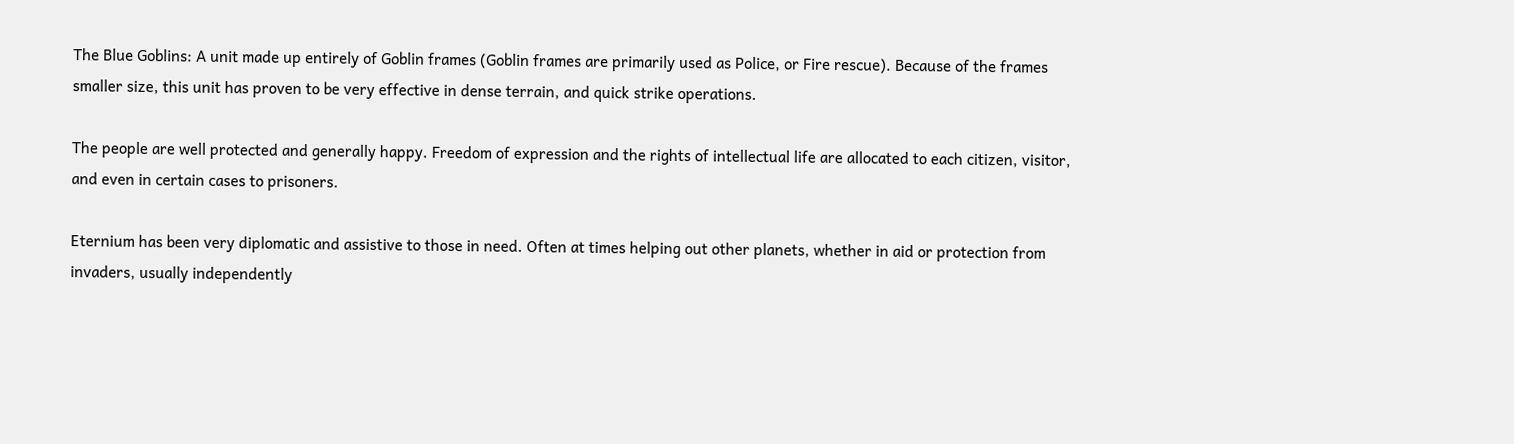The Blue Goblins: A unit made up entirely of Goblin frames (Goblin frames are primarily used as Police, or Fire rescue). Because of the frames smaller size, this unit has proven to be very effective in dense terrain, and quick strike operations.

The people are well protected and generally happy. Freedom of expression and the rights of intellectual life are allocated to each citizen, visitor, and even in certain cases to prisoners.

Eternium has been very diplomatic and assistive to those in need. Often at times helping out other planets, whether in aid or protection from invaders, usually independently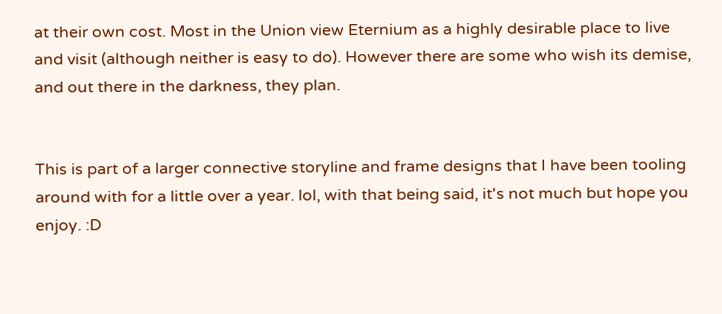at their own cost. Most in the Union view Eternium as a highly desirable place to live and visit (although neither is easy to do). However there are some who wish its demise, and out there in the darkness, they plan.


This is part of a larger connective storyline and frame designs that I have been tooling around with for a little over a year. lol, with that being said, it's not much but hope you enjoy. :D